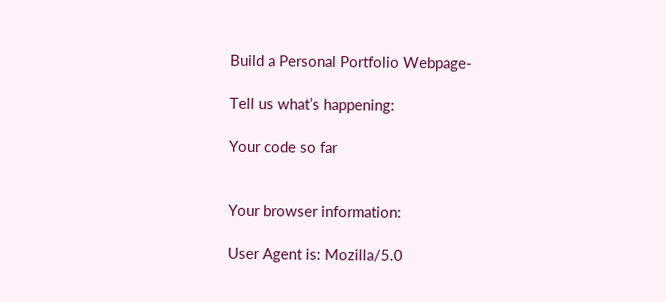Build a Personal Portfolio Webpage-

Tell us what’s happening:

Your code so far


Your browser information:

User Agent is: Mozilla/5.0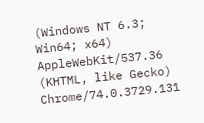(Windows NT 6.3; Win64; x64) AppleWebKit/537.36 (KHTML, like Gecko) Chrome/74.0.3729.131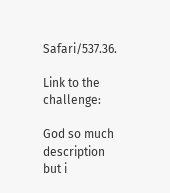Safari/537.36.

Link to the challenge:

God so much description but i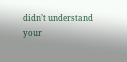didn’t understand your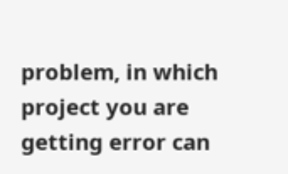problem, in which project you are getting error can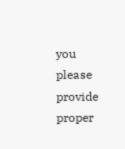you please provide proper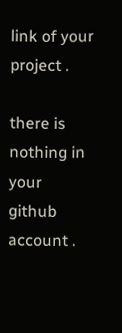link of your project .

there is nothing in your github account .